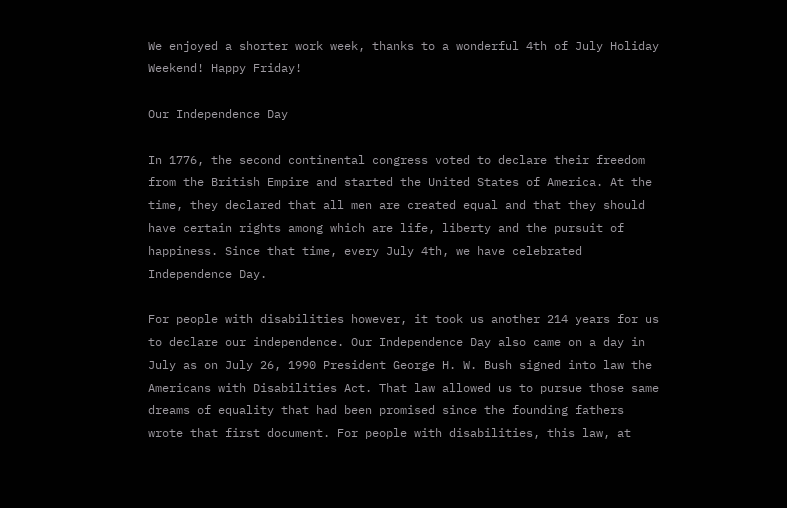We enjoyed a shorter work week, thanks to a wonderful 4th of July Holiday Weekend! Happy Friday!

Our Independence Day

In 1776, the second continental congress voted to declare their freedom from the British Empire and started the United States of America. At the time, they declared that all men are created equal and that they should have certain rights among which are life, liberty and the pursuit of happiness. Since that time, every July 4th, we have celebrated Independence Day.

For people with disabilities however, it took us another 214 years for us to declare our independence. Our Independence Day also came on a day in July as on July 26, 1990 President George H. W. Bush signed into law the Americans with Disabilities Act. That law allowed us to pursue those same dreams of equality that had been promised since the founding fathers wrote that first document. For people with disabilities, this law, at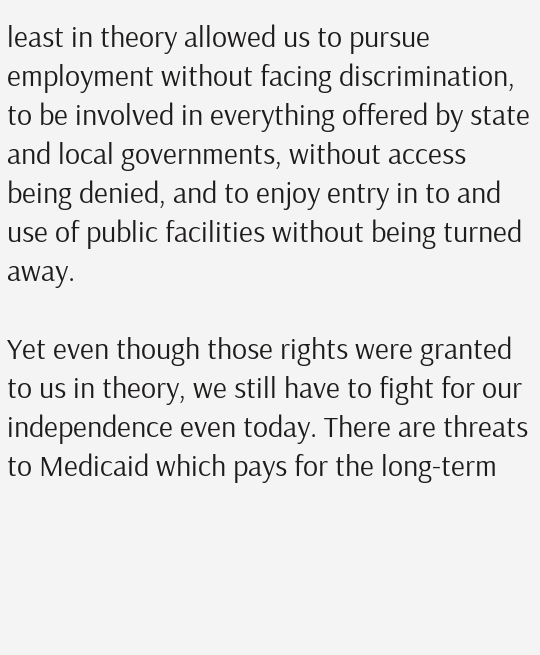least in theory allowed us to pursue employment without facing discrimination, to be involved in everything offered by state and local governments, without access being denied, and to enjoy entry in to and use of public facilities without being turned away.

Yet even though those rights were granted to us in theory, we still have to fight for our independence even today. There are threats to Medicaid which pays for the long-term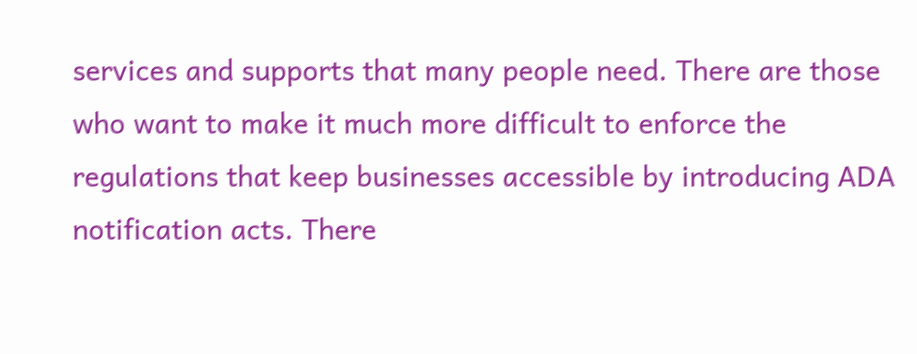services and supports that many people need. There are those who want to make it much more difficult to enforce the regulations that keep businesses accessible by introducing ADA notification acts. There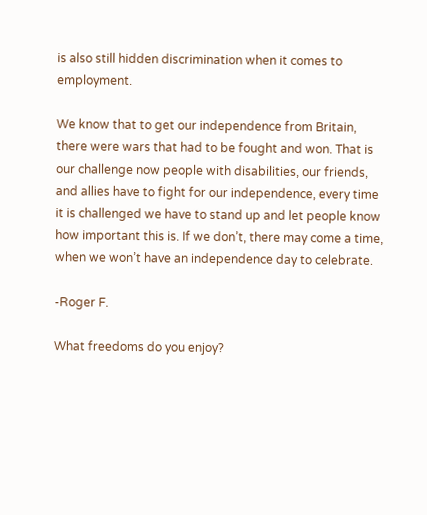is also still hidden discrimination when it comes to employment.

We know that to get our independence from Britain, there were wars that had to be fought and won. That is our challenge now people with disabilities, our friends, and allies have to fight for our independence, every time it is challenged we have to stand up and let people know how important this is. If we don’t, there may come a time, when we won’t have an independence day to celebrate.

-Roger F.

What freedoms do you enjoy?